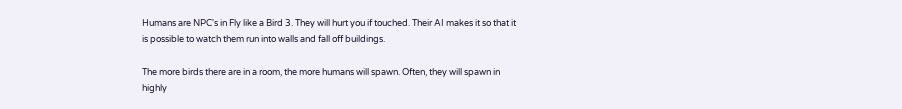Humans are NPC's in Fly like a Bird 3. They will hurt you if touched. Their AI makes it so that it is possible to watch them run into walls and fall off buildings.

The more birds there are in a room, the more humans will spawn. Often, they will spawn in highly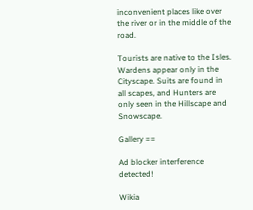inconvenient places like over the river or in the middle of the road.

Tourists are native to the Isles. Wardens appear only in the Cityscape. Suits are found in all scapes, and Hunters are only seen in the Hillscape and Snowscape.

Gallery ==

Ad blocker interference detected!

Wikia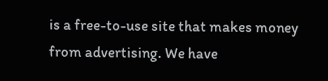is a free-to-use site that makes money from advertising. We have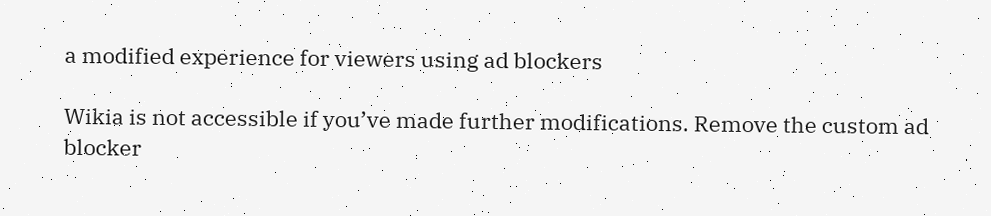a modified experience for viewers using ad blockers

Wikia is not accessible if you’ve made further modifications. Remove the custom ad blocker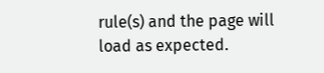rule(s) and the page will load as expected.